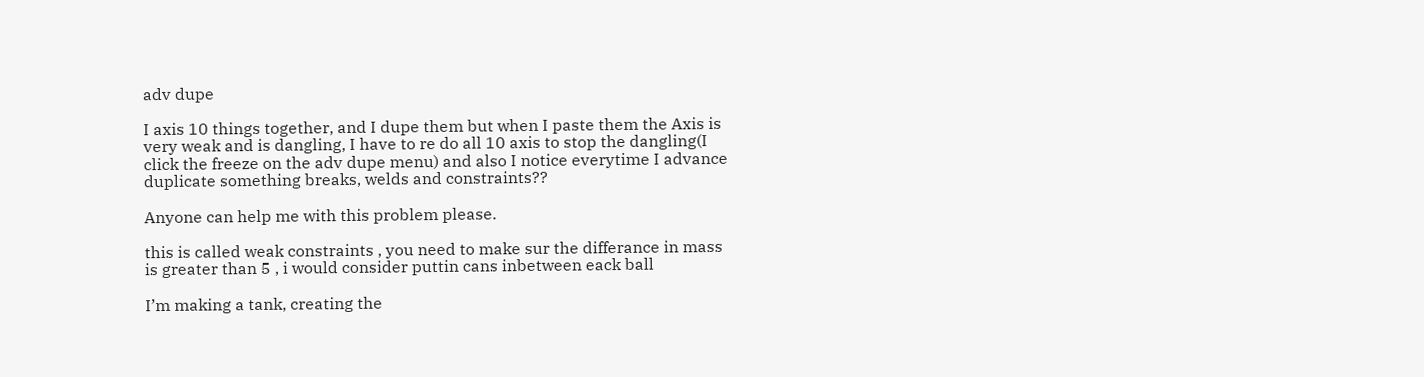adv dupe

I axis 10 things together, and I dupe them but when I paste them the Axis is very weak and is dangling, I have to re do all 10 axis to stop the dangling(I click the freeze on the adv dupe menu) and also I notice everytime I advance duplicate something breaks, welds and constraints??

Anyone can help me with this problem please.

this is called weak constraints , you need to make sur the differance in mass is greater than 5 , i would consider puttin cans inbetween eack ball

I’m making a tank, creating the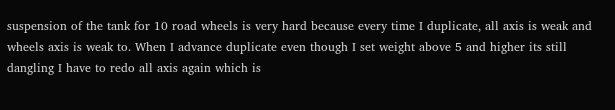suspension of the tank for 10 road wheels is very hard because every time I duplicate, all axis is weak and wheels axis is weak to. When I advance duplicate even though I set weight above 5 and higher its still dangling I have to redo all axis again which is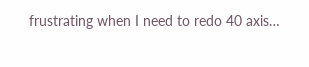frustrating when I need to redo 40 axis…